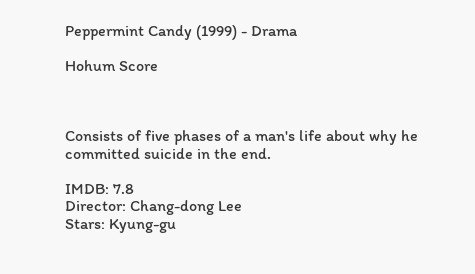Peppermint Candy (1999) - Drama

Hohum Score



Consists of five phases of a man's life about why he committed suicide in the end.

IMDB: 7.8
Director: Chang-dong Lee
Stars: Kyung-gu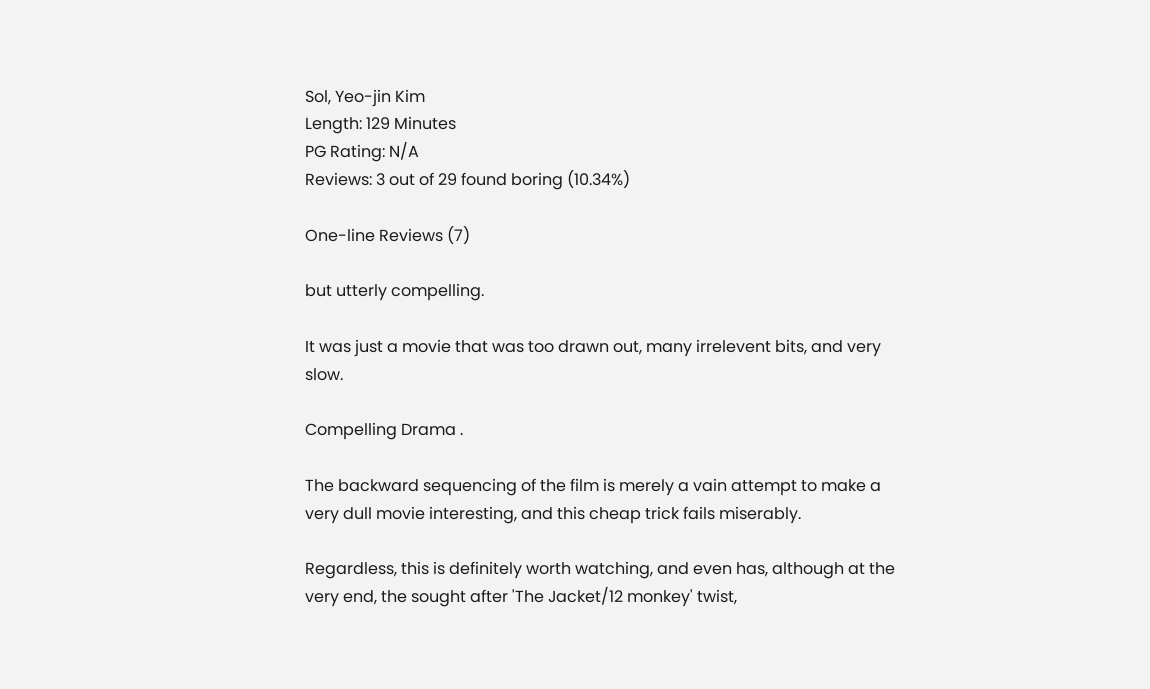Sol, Yeo-jin Kim
Length: 129 Minutes
PG Rating: N/A
Reviews: 3 out of 29 found boring (10.34%)

One-line Reviews (7)

but utterly compelling.

It was just a movie that was too drawn out, many irrelevent bits, and very slow.

Compelling Drama .

The backward sequencing of the film is merely a vain attempt to make a very dull movie interesting, and this cheap trick fails miserably.

Regardless, this is definitely worth watching, and even has, although at the very end, the sought after 'The Jacket/12 monkey' twist,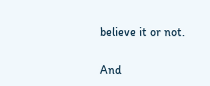believe it or not.

And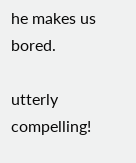he makes us bored.

utterly compelling!